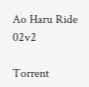Ao Haru Ride 02v2

Torrent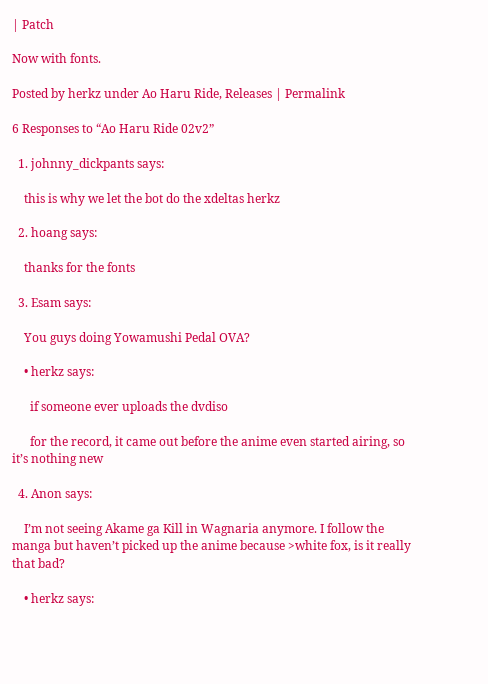| Patch

Now with fonts.

Posted by herkz under Ao Haru Ride, Releases | Permalink

6 Responses to “Ao Haru Ride 02v2”

  1. johnny_dickpants says:

    this is why we let the bot do the xdeltas herkz

  2. hoang says:

    thanks for the fonts

  3. Esam says:

    You guys doing Yowamushi Pedal OVA?

    • herkz says:

      if someone ever uploads the dvdiso

      for the record, it came out before the anime even started airing, so it’s nothing new

  4. Anon says:

    I’m not seeing Akame ga Kill in Wagnaria anymore. I follow the manga but haven’t picked up the anime because >white fox, is it really that bad?

    • herkz says: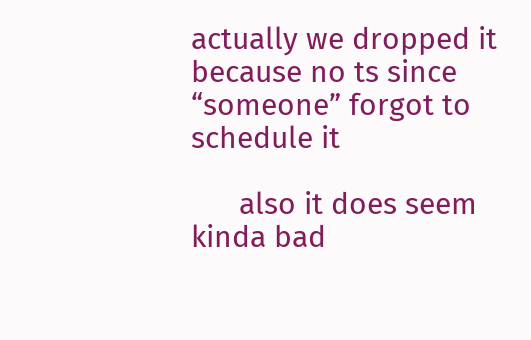actually we dropped it because no ts since “someone” forgot to schedule it

      also it does seem kinda bad